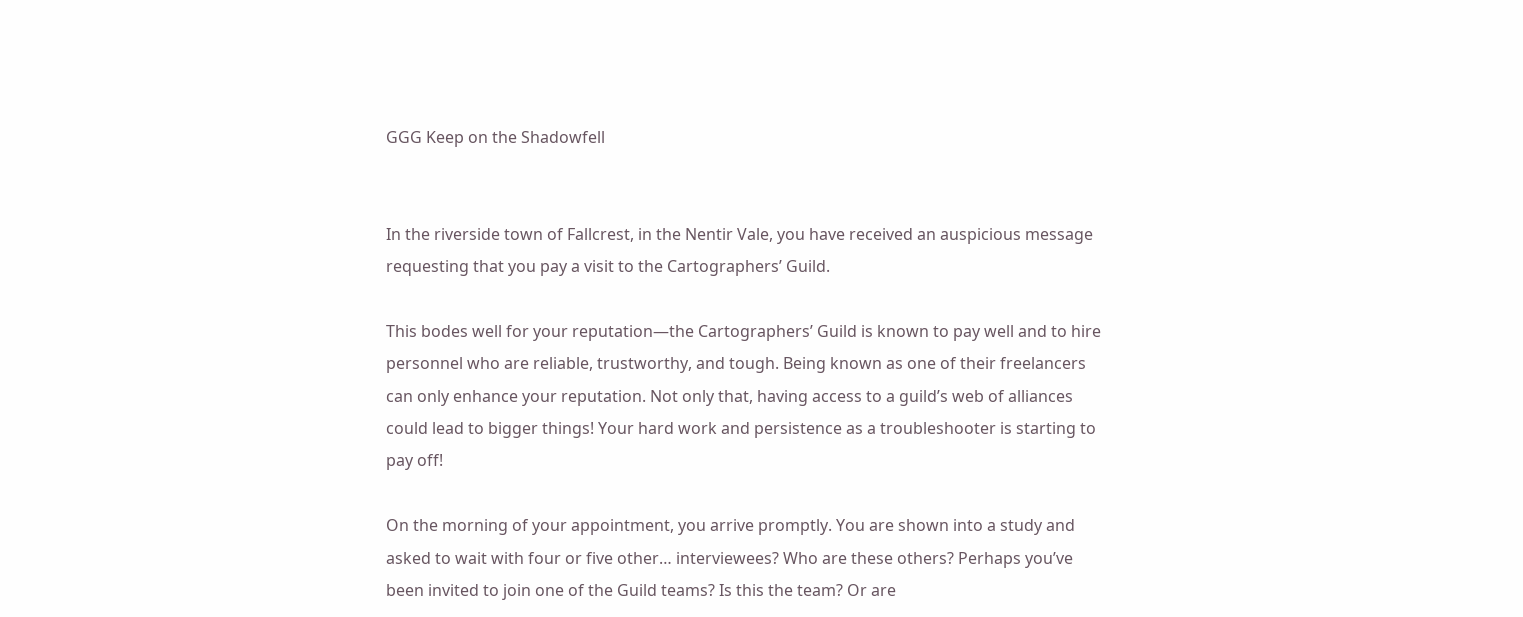GGG Keep on the Shadowfell


In the riverside town of Fallcrest, in the Nentir Vale, you have received an auspicious message requesting that you pay a visit to the Cartographers’ Guild.

This bodes well for your reputation—the Cartographers’ Guild is known to pay well and to hire personnel who are reliable, trustworthy, and tough. Being known as one of their freelancers can only enhance your reputation. Not only that, having access to a guild’s web of alliances could lead to bigger things! Your hard work and persistence as a troubleshooter is starting to pay off!

On the morning of your appointment, you arrive promptly. You are shown into a study and asked to wait with four or five other… interviewees? Who are these others? Perhaps you’ve been invited to join one of the Guild teams? Is this the team? Or are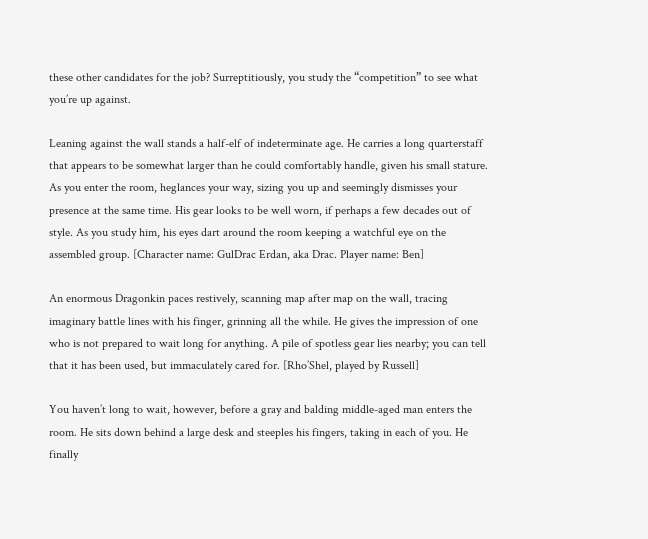these other candidates for the job? Surreptitiously, you study the “competition” to see what you’re up against.

Leaning against the wall stands a half-elf of indeterminate age. He carries a long quarterstaff that appears to be somewhat larger than he could comfortably handle, given his small stature. As you enter the room, heglances your way, sizing you up and seemingly dismisses your presence at the same time. His gear looks to be well worn, if perhaps a few decades out of style. As you study him, his eyes dart around the room keeping a watchful eye on the assembled group. [Character name: GulDrac Erdan, aka Drac. Player name: Ben]

An enormous Dragonkin paces restively, scanning map after map on the wall, tracing imaginary battle lines with his finger, grinning all the while. He gives the impression of one who is not prepared to wait long for anything. A pile of spotless gear lies nearby; you can tell that it has been used, but immaculately cared for. [Rho’Shel, played by Russell]

You haven’t long to wait, however, before a gray and balding middle-aged man enters the room. He sits down behind a large desk and steeples his fingers, taking in each of you. He finally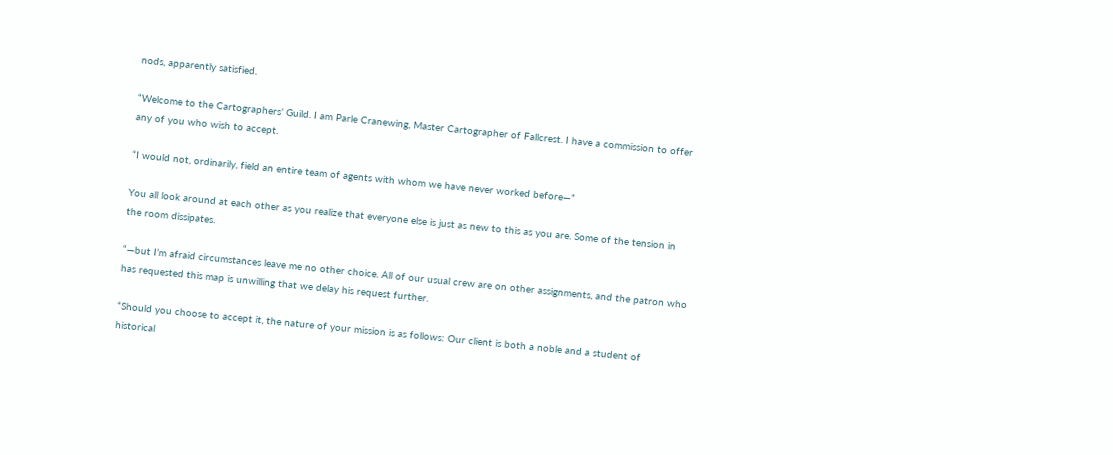nods, apparently satisfied.

“Welcome to the Cartographers’ Guild. I am Parle Cranewing, Master Cartographer of Fallcrest. I have a commission to offer any of you who wish to accept.

“I would not, ordinarily, field an entire team of agents with whom we have never worked before—”

You all look around at each other as you realize that everyone else is just as new to this as you are. Some of the tension in the room dissipates.

“—but I’m afraid circumstances leave me no other choice. All of our usual crew are on other assignments, and the patron who has requested this map is unwilling that we delay his request further.

“Should you choose to accept it, the nature of your mission is as follows: Our client is both a noble and a student of historical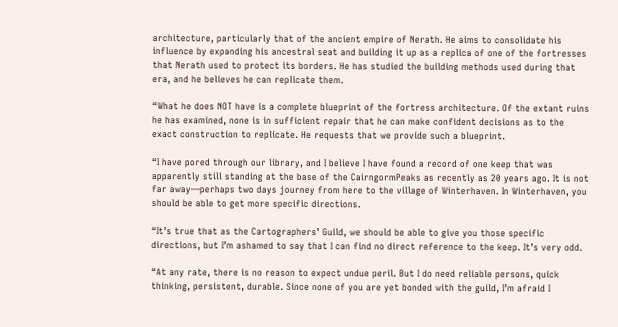architecture, particularly that of the ancient empire of Nerath. He aims to consolidate his influence by expanding his ancestral seat and building it up as a replica of one of the fortresses that Nerath used to protect its borders. He has studied the building methods used during that era, and he believes he can replicate them.

“What he does NOT have is a complete blueprint of the fortress architecture. Of the extant ruins he has examined, none is in sufficient repair that he can make confident decisions as to the exact construction to replicate. He requests that we provide such a blueprint.

“I have pored through our library, and I believe I have found a record of one keep that was apparently still standing at the base of the CairngormPeaks as recently as 20 years ago. It is not far away—perhaps two days journey from here to the village of Winterhaven. In Winterhaven, you should be able to get more specific directions.

“It’s true that as the Cartographers’ Guild, we should be able to give you those specific directions, but I’m ashamed to say that I can find no direct reference to the keep. It’s very odd.

“At any rate, there is no reason to expect undue peril. But I do need reliable persons, quick thinking, persistent, durable. Since none of you are yet bonded with the guild, I’m afraid I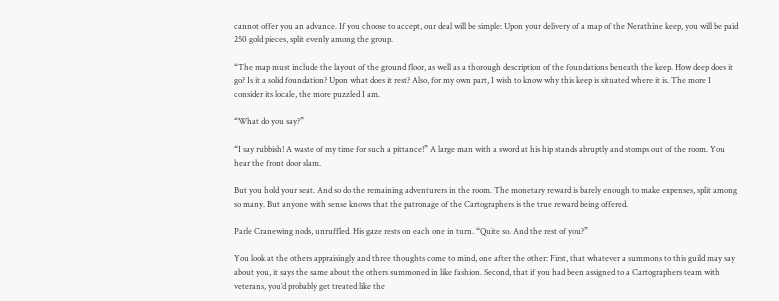cannot offer you an advance. If you choose to accept, our deal will be simple: Upon your delivery of a map of the Nerathine keep, you will be paid 250 gold pieces, split evenly among the group.

“The map must include the layout of the ground floor, as well as a thorough description of the foundations beneath the keep. How deep does it go? Is it a solid foundation? Upon what does it rest? Also, for my own part, I wish to know why this keep is situated where it is. The more I consider its locale, the more puzzled I am.

“What do you say?”

“I say rubbish! A waste of my time for such a pittance!” A large man with a sword at his hip stands abruptly and stomps out of the room. You hear the front door slam.

But you hold your seat. And so do the remaining adventurers in the room. The monetary reward is barely enough to make expenses, split among so many. But anyone with sense knows that the patronage of the Cartographers is the true reward being offered.

Parle Cranewing nods, unruffled. His gaze rests on each one in turn. “Quite so. And the rest of you?”

You look at the others appraisingly and three thoughts come to mind, one after the other: First, that whatever a summons to this guild may say about you, it says the same about the others summoned in like fashion. Second, that if you had been assigned to a Cartographers team with veterans, you’d probably get treated like the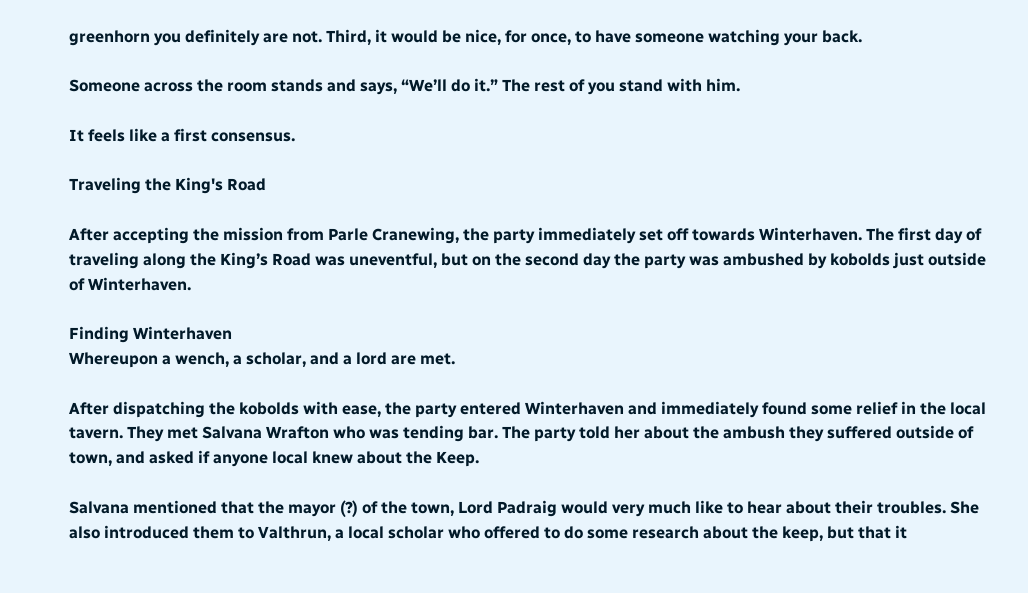greenhorn you definitely are not. Third, it would be nice, for once, to have someone watching your back.

Someone across the room stands and says, “We’ll do it.” The rest of you stand with him.

It feels like a first consensus.

Traveling the King's Road

After accepting the mission from Parle Cranewing, the party immediately set off towards Winterhaven. The first day of traveling along the King’s Road was uneventful, but on the second day the party was ambushed by kobolds just outside of Winterhaven.

Finding Winterhaven
Whereupon a wench, a scholar, and a lord are met.

After dispatching the kobolds with ease, the party entered Winterhaven and immediately found some relief in the local tavern. They met Salvana Wrafton who was tending bar. The party told her about the ambush they suffered outside of town, and asked if anyone local knew about the Keep.

Salvana mentioned that the mayor (?) of the town, Lord Padraig would very much like to hear about their troubles. She also introduced them to Valthrun, a local scholar who offered to do some research about the keep, but that it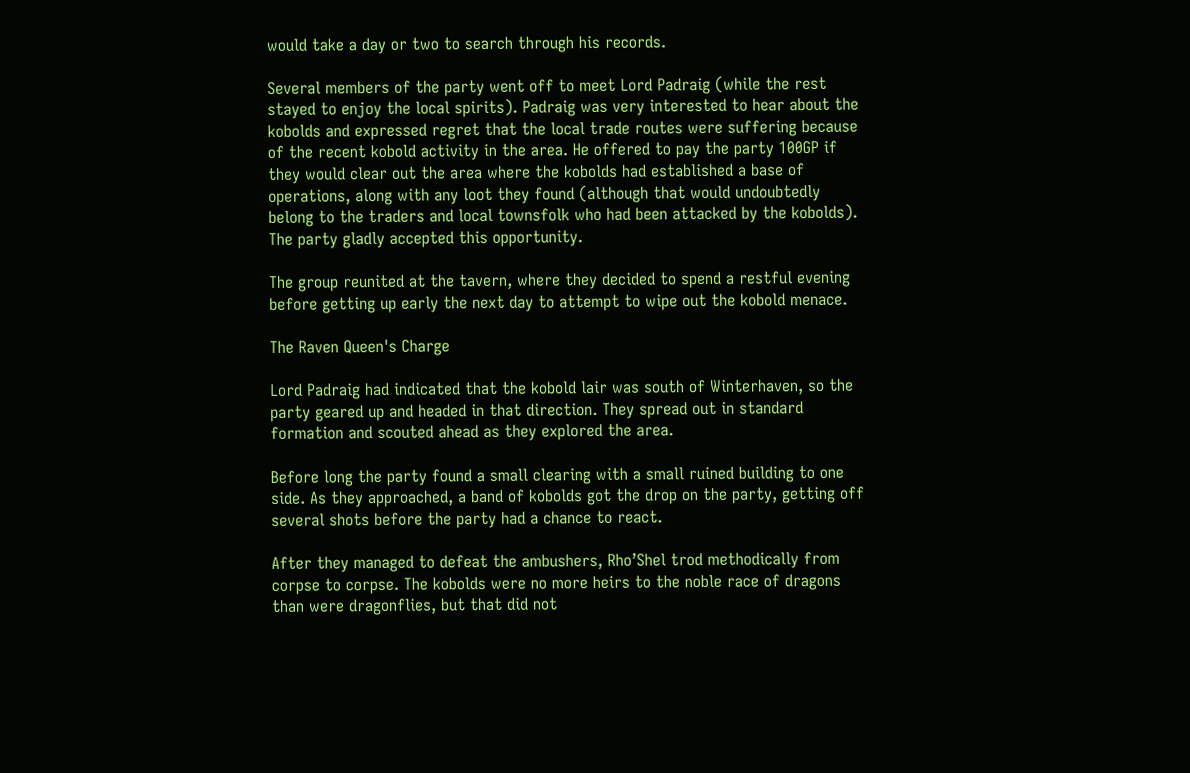would take a day or two to search through his records.

Several members of the party went off to meet Lord Padraig (while the rest stayed to enjoy the local spirits). Padraig was very interested to hear about the kobolds and expressed regret that the local trade routes were suffering because of the recent kobold activity in the area. He offered to pay the party 100GP if they would clear out the area where the kobolds had established a base of operations, along with any loot they found (although that would undoubtedly belong to the traders and local townsfolk who had been attacked by the kobolds). The party gladly accepted this opportunity.

The group reunited at the tavern, where they decided to spend a restful evening before getting up early the next day to attempt to wipe out the kobold menace.

The Raven Queen's Charge

Lord Padraig had indicated that the kobold lair was south of Winterhaven, so the party geared up and headed in that direction. They spread out in standard formation and scouted ahead as they explored the area.

Before long the party found a small clearing with a small ruined building to one side. As they approached, a band of kobolds got the drop on the party, getting off several shots before the party had a chance to react.

After they managed to defeat the ambushers, Rho’Shel trod methodically from corpse to corpse. The kobolds were no more heirs to the noble race of dragons than were dragonflies, but that did not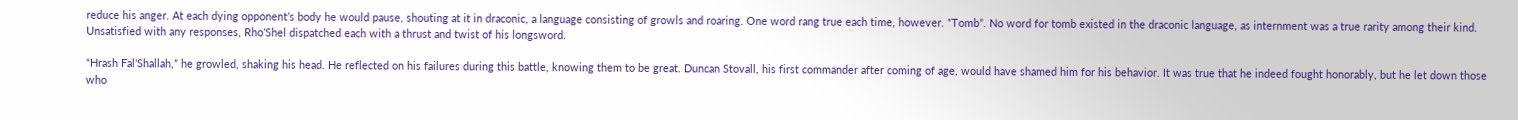reduce his anger. At each dying opponent’s body he would pause, shouting at it in draconic, a language consisting of growls and roaring. One word rang true each time, however. “Tomb”. No word for tomb existed in the draconic language, as internment was a true rarity among their kind. Unsatisfied with any responses, Rho’Shel dispatched each with a thrust and twist of his longsword.

“Hrash Fal’Shallah,” he growled, shaking his head. He reflected on his failures during this battle, knowing them to be great. Duncan Stovall, his first commander after coming of age, would have shamed him for his behavior. It was true that he indeed fought honorably, but he let down those who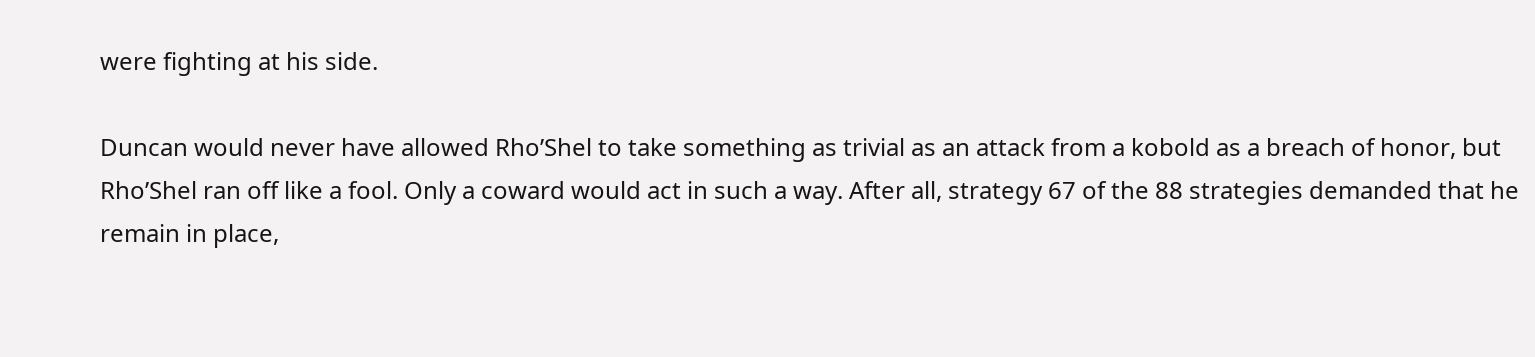were fighting at his side.

Duncan would never have allowed Rho’Shel to take something as trivial as an attack from a kobold as a breach of honor, but Rho’Shel ran off like a fool. Only a coward would act in such a way. After all, strategy 67 of the 88 strategies demanded that he remain in place,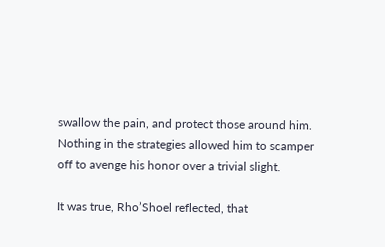swallow the pain, and protect those around him. Nothing in the strategies allowed him to scamper off to avenge his honor over a trivial slight.

It was true, Rho’Shoel reflected, that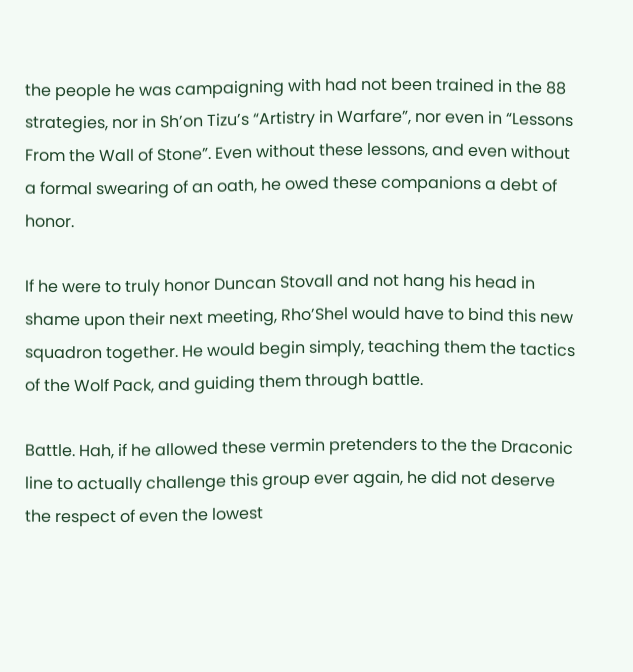the people he was campaigning with had not been trained in the 88 strategies, nor in Sh’on Tizu’s “Artistry in Warfare”, nor even in “Lessons From the Wall of Stone”. Even without these lessons, and even without a formal swearing of an oath, he owed these companions a debt of honor.

If he were to truly honor Duncan Stovall and not hang his head in shame upon their next meeting, Rho’Shel would have to bind this new squadron together. He would begin simply, teaching them the tactics of the Wolf Pack, and guiding them through battle.

Battle. Hah, if he allowed these vermin pretenders to the the Draconic line to actually challenge this group ever again, he did not deserve the respect of even the lowest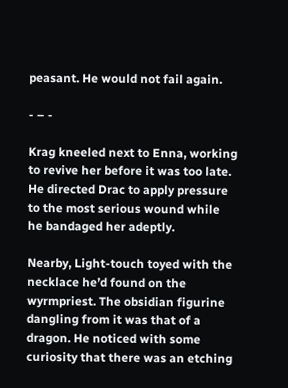peasant. He would not fail again.

- – -

Krag kneeled next to Enna, working to revive her before it was too late. He directed Drac to apply pressure to the most serious wound while he bandaged her adeptly.

Nearby, Light-touch toyed with the necklace he’d found on the wyrmpriest. The obsidian figurine dangling from it was that of a dragon. He noticed with some curiosity that there was an etching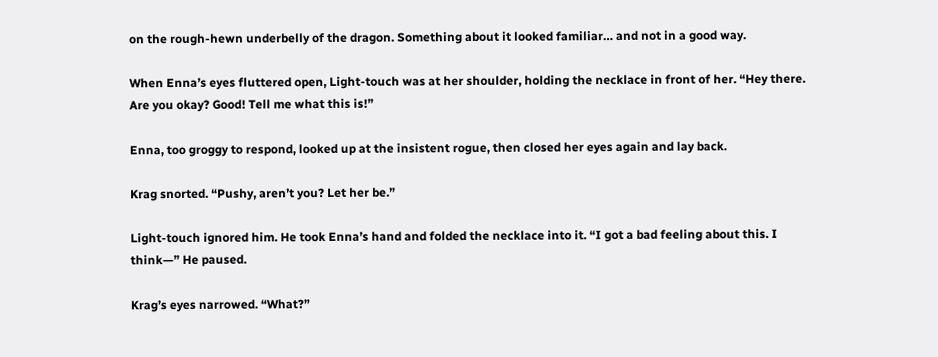on the rough-hewn underbelly of the dragon. Something about it looked familiar… and not in a good way.

When Enna’s eyes fluttered open, Light-touch was at her shoulder, holding the necklace in front of her. “Hey there. Are you okay? Good! Tell me what this is!”

Enna, too groggy to respond, looked up at the insistent rogue, then closed her eyes again and lay back.

Krag snorted. “Pushy, aren’t you? Let her be.”

Light-touch ignored him. He took Enna’s hand and folded the necklace into it. “I got a bad feeling about this. I think—” He paused.

Krag’s eyes narrowed. “What?”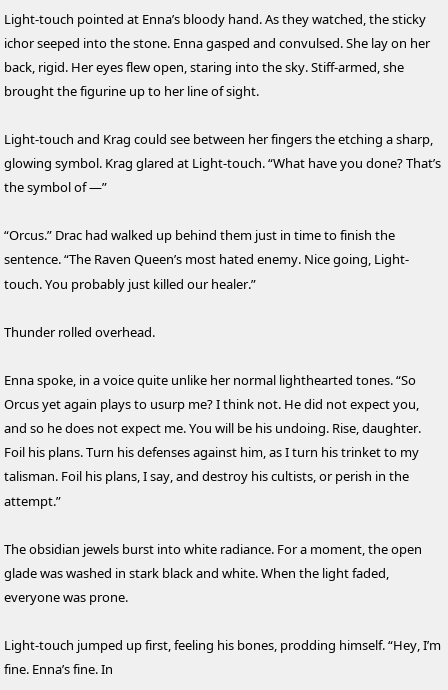Light-touch pointed at Enna’s bloody hand. As they watched, the sticky ichor seeped into the stone. Enna gasped and convulsed. She lay on her back, rigid. Her eyes flew open, staring into the sky. Stiff-armed, she brought the figurine up to her line of sight.

Light-touch and Krag could see between her fingers the etching a sharp, glowing symbol. Krag glared at Light-touch. “What have you done? That’s the symbol of —”

“Orcus.” Drac had walked up behind them just in time to finish the sentence. “The Raven Queen’s most hated enemy. Nice going, Light-touch. You probably just killed our healer.”

Thunder rolled overhead.

Enna spoke, in a voice quite unlike her normal lighthearted tones. “So Orcus yet again plays to usurp me? I think not. He did not expect you, and so he does not expect me. You will be his undoing. Rise, daughter. Foil his plans. Turn his defenses against him, as I turn his trinket to my talisman. Foil his plans, I say, and destroy his cultists, or perish in the attempt.”

The obsidian jewels burst into white radiance. For a moment, the open glade was washed in stark black and white. When the light faded, everyone was prone.

Light-touch jumped up first, feeling his bones, prodding himself. “Hey, I’m fine. Enna’s fine. In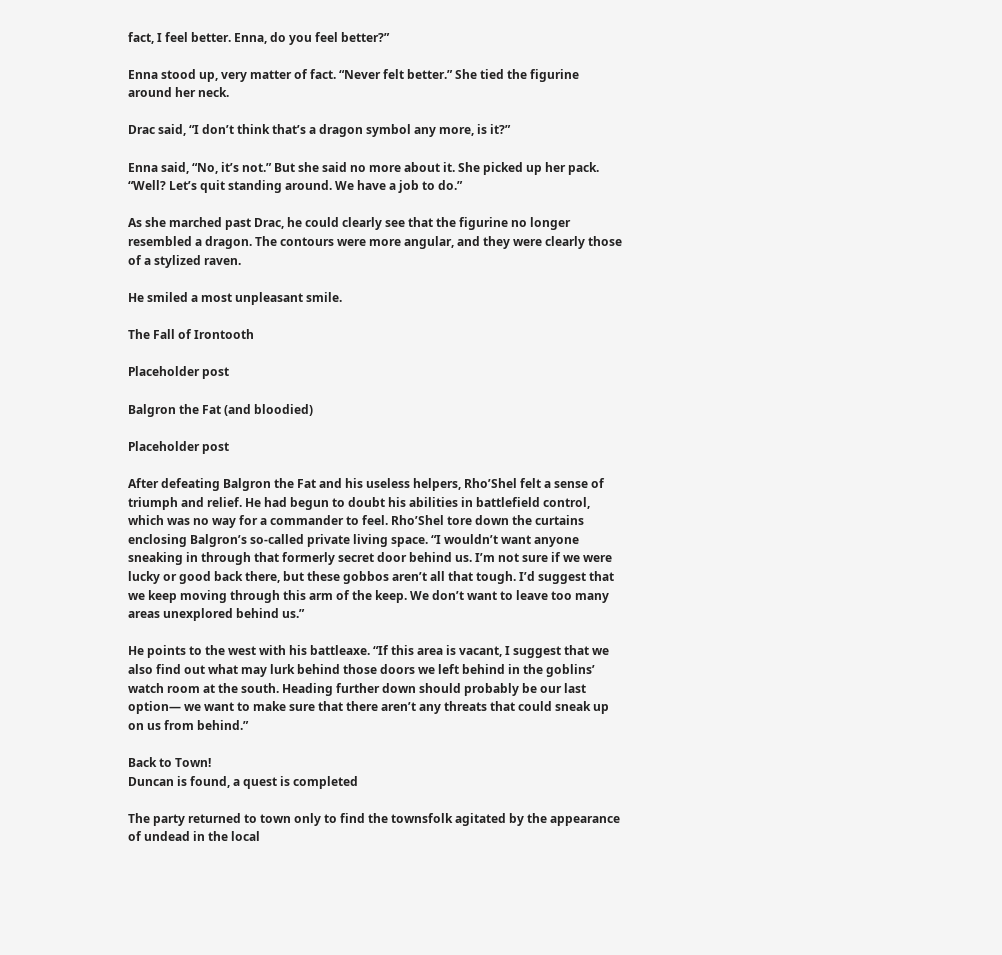fact, I feel better. Enna, do you feel better?”

Enna stood up, very matter of fact. “Never felt better.” She tied the figurine around her neck.

Drac said, “I don’t think that’s a dragon symbol any more, is it?”

Enna said, “No, it’s not.” But she said no more about it. She picked up her pack. “Well? Let’s quit standing around. We have a job to do.”

As she marched past Drac, he could clearly see that the figurine no longer resembled a dragon. The contours were more angular, and they were clearly those of a stylized raven.

He smiled a most unpleasant smile.

The Fall of Irontooth

Placeholder post

Balgron the Fat (and bloodied)

Placeholder post

After defeating Balgron the Fat and his useless helpers, Rho’Shel felt a sense of triumph and relief. He had begun to doubt his abilities in battlefield control, which was no way for a commander to feel. Rho’Shel tore down the curtains enclosing Balgron’s so-called private living space. “I wouldn’t want anyone sneaking in through that formerly secret door behind us. I’m not sure if we were lucky or good back there, but these gobbos aren’t all that tough. I’d suggest that we keep moving through this arm of the keep. We don’t want to leave too many areas unexplored behind us.”

He points to the west with his battleaxe. “If this area is vacant, I suggest that we also find out what may lurk behind those doors we left behind in the goblins’ watch room at the south. Heading further down should probably be our last option— we want to make sure that there aren’t any threats that could sneak up on us from behind.”

Back to Town!
Duncan is found, a quest is completed

The party returned to town only to find the townsfolk agitated by the appearance of undead in the local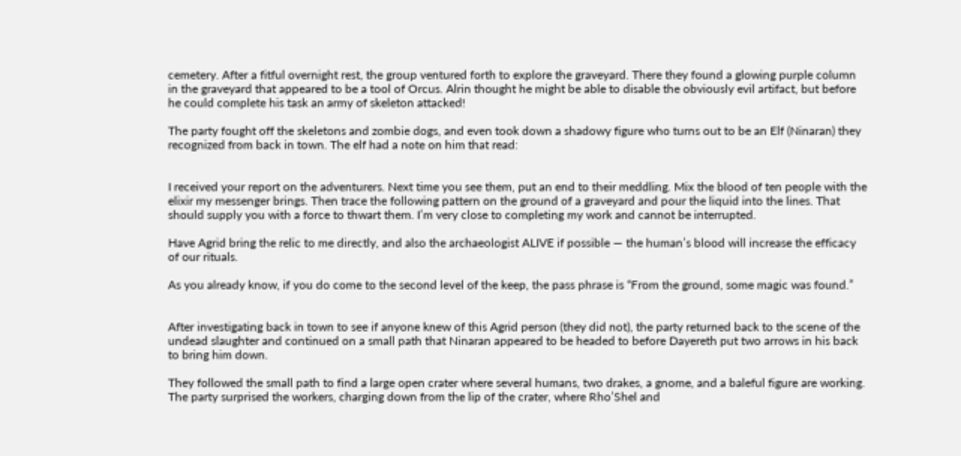cemetery. After a fitful overnight rest, the group ventured forth to explore the graveyard. There they found a glowing purple column in the graveyard that appeared to be a tool of Orcus. Alrin thought he might be able to disable the obviously evil artifact, but before he could complete his task an army of skeleton attacked!

The party fought off the skeletons and zombie dogs, and even took down a shadowy figure who turns out to be an Elf (Ninaran) they recognized from back in town. The elf had a note on him that read:


I received your report on the adventurers. Next time you see them, put an end to their meddling. Mix the blood of ten people with the elixir my messenger brings. Then trace the following pattern on the ground of a graveyard and pour the liquid into the lines. That should supply you with a force to thwart them. I’m very close to completing my work and cannot be interrupted.

Have Agrid bring the relic to me directly, and also the archaeologist ALIVE if possible — the human’s blood will increase the efficacy of our rituals.

As you already know, if you do come to the second level of the keep, the pass phrase is “From the ground, some magic was found.”


After investigating back in town to see if anyone knew of this Agrid person (they did not), the party returned back to the scene of the undead slaughter and continued on a small path that Ninaran appeared to be headed to before Dayereth put two arrows in his back to bring him down.

They followed the small path to find a large open crater where several humans, two drakes, a gnome, and a baleful figure are working. The party surprised the workers, charging down from the lip of the crater, where Rho’Shel and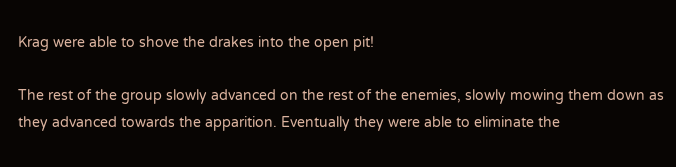Krag were able to shove the drakes into the open pit!

The rest of the group slowly advanced on the rest of the enemies, slowly mowing them down as they advanced towards the apparition. Eventually they were able to eliminate the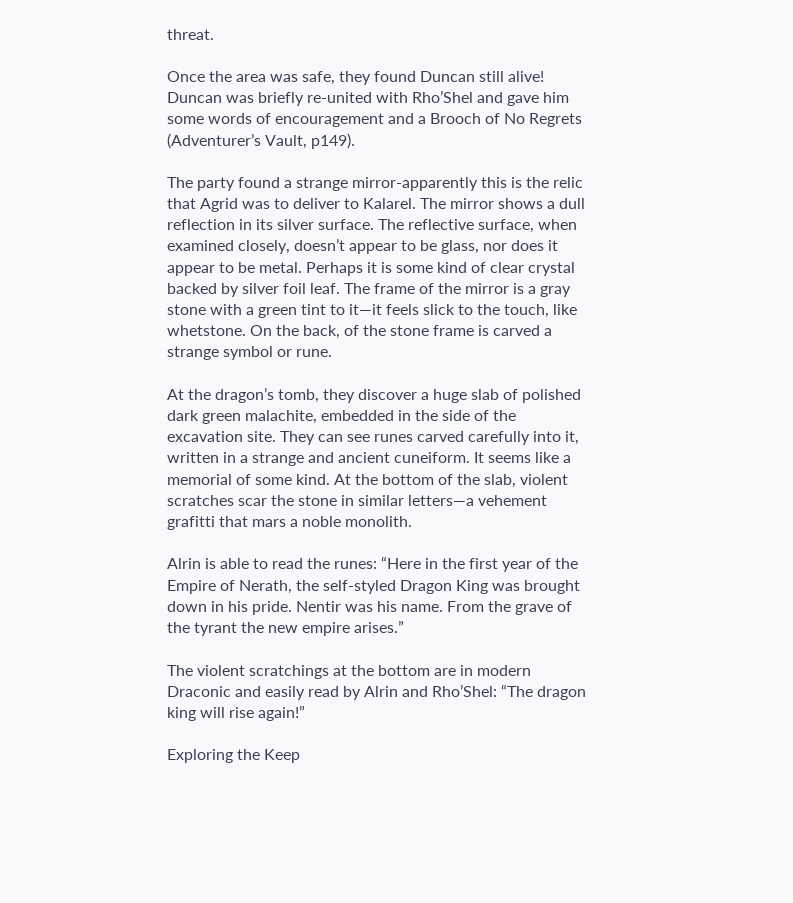threat.

Once the area was safe, they found Duncan still alive! Duncan was briefly re-united with Rho’Shel and gave him some words of encouragement and a Brooch of No Regrets (Adventurer’s Vault, p149).

The party found a strange mirror-apparently this is the relic that Agrid was to deliver to Kalarel. The mirror shows a dull reflection in its silver surface. The reflective surface, when examined closely, doesn’t appear to be glass, nor does it appear to be metal. Perhaps it is some kind of clear crystal backed by silver foil leaf. The frame of the mirror is a gray stone with a green tint to it—it feels slick to the touch, like whetstone. On the back, of the stone frame is carved a strange symbol or rune.

At the dragon’s tomb, they discover a huge slab of polished dark green malachite, embedded in the side of the excavation site. They can see runes carved carefully into it, written in a strange and ancient cuneiform. It seems like a memorial of some kind. At the bottom of the slab, violent scratches scar the stone in similar letters—a vehement grafitti that mars a noble monolith.

Alrin is able to read the runes: “Here in the first year of the Empire of Nerath, the self-styled Dragon King was brought down in his pride. Nentir was his name. From the grave of the tyrant the new empire arises.”

The violent scratchings at the bottom are in modern Draconic and easily read by Alrin and Rho’Shel: “The dragon king will rise again!”

Exploring the Keep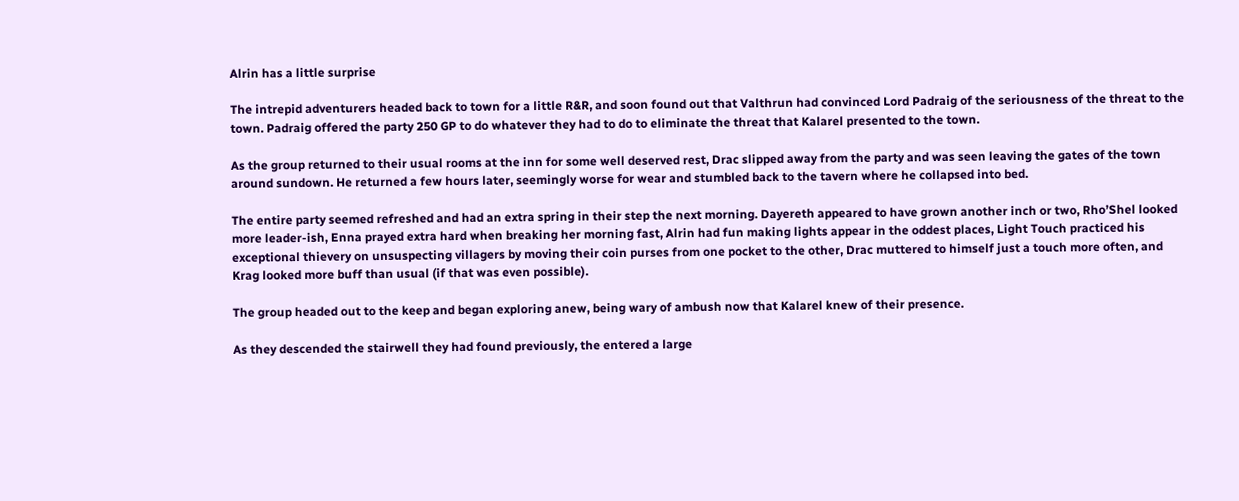Alrin has a little surprise

The intrepid adventurers headed back to town for a little R&R, and soon found out that Valthrun had convinced Lord Padraig of the seriousness of the threat to the town. Padraig offered the party 250 GP to do whatever they had to do to eliminate the threat that Kalarel presented to the town.

As the group returned to their usual rooms at the inn for some well deserved rest, Drac slipped away from the party and was seen leaving the gates of the town around sundown. He returned a few hours later, seemingly worse for wear and stumbled back to the tavern where he collapsed into bed.

The entire party seemed refreshed and had an extra spring in their step the next morning. Dayereth appeared to have grown another inch or two, Rho’Shel looked more leader-ish, Enna prayed extra hard when breaking her morning fast, Alrin had fun making lights appear in the oddest places, Light Touch practiced his exceptional thievery on unsuspecting villagers by moving their coin purses from one pocket to the other, Drac muttered to himself just a touch more often, and Krag looked more buff than usual (if that was even possible).

The group headed out to the keep and began exploring anew, being wary of ambush now that Kalarel knew of their presence.

As they descended the stairwell they had found previously, the entered a large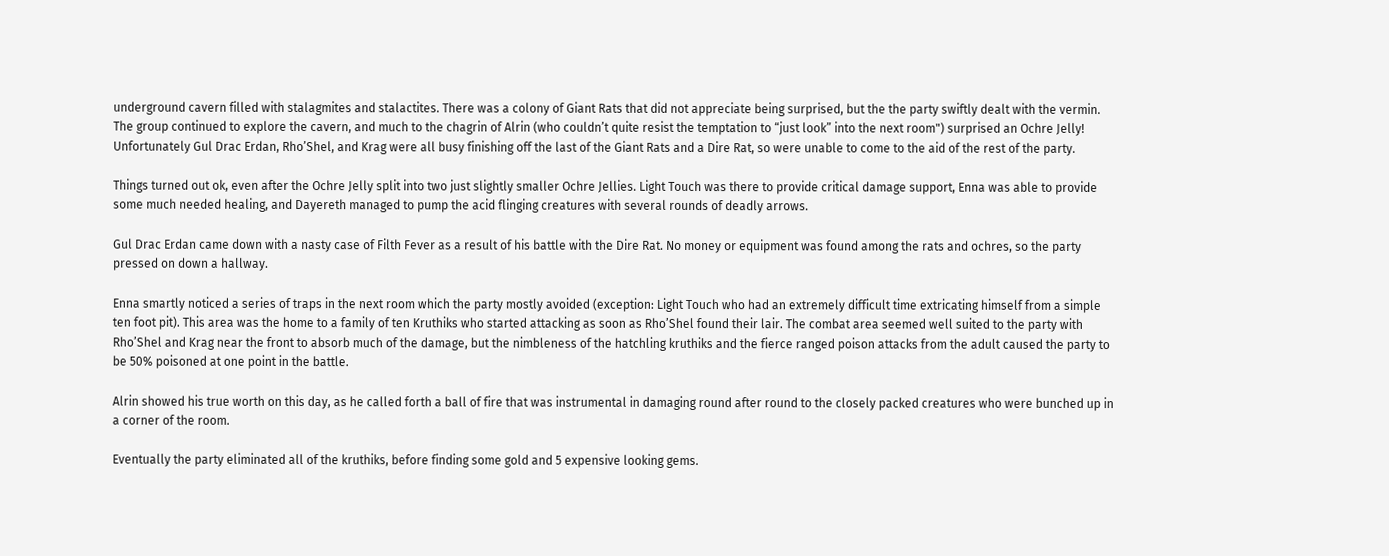underground cavern filled with stalagmites and stalactites. There was a colony of Giant Rats that did not appreciate being surprised, but the the party swiftly dealt with the vermin. The group continued to explore the cavern, and much to the chagrin of Alrin (who couldn’t quite resist the temptation to “just look” into the next room") surprised an Ochre Jelly! Unfortunately Gul Drac Erdan, Rho’Shel, and Krag were all busy finishing off the last of the Giant Rats and a Dire Rat, so were unable to come to the aid of the rest of the party.

Things turned out ok, even after the Ochre Jelly split into two just slightly smaller Ochre Jellies. Light Touch was there to provide critical damage support, Enna was able to provide some much needed healing, and Dayereth managed to pump the acid flinging creatures with several rounds of deadly arrows.

Gul Drac Erdan came down with a nasty case of Filth Fever as a result of his battle with the Dire Rat. No money or equipment was found among the rats and ochres, so the party pressed on down a hallway.

Enna smartly noticed a series of traps in the next room which the party mostly avoided (exception: Light Touch who had an extremely difficult time extricating himself from a simple ten foot pit). This area was the home to a family of ten Kruthiks who started attacking as soon as Rho’Shel found their lair. The combat area seemed well suited to the party with Rho’Shel and Krag near the front to absorb much of the damage, but the nimbleness of the hatchling kruthiks and the fierce ranged poison attacks from the adult caused the party to be 50% poisoned at one point in the battle.

Alrin showed his true worth on this day, as he called forth a ball of fire that was instrumental in damaging round after round to the closely packed creatures who were bunched up in a corner of the room.

Eventually the party eliminated all of the kruthiks, before finding some gold and 5 expensive looking gems.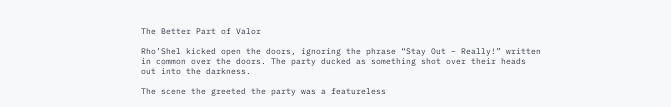The Better Part of Valor

Rho’Shel kicked open the doors, ignoring the phrase “Stay Out – Really!” written in common over the doors. The party ducked as something shot over their heads out into the darkness.

The scene the greeted the party was a featureless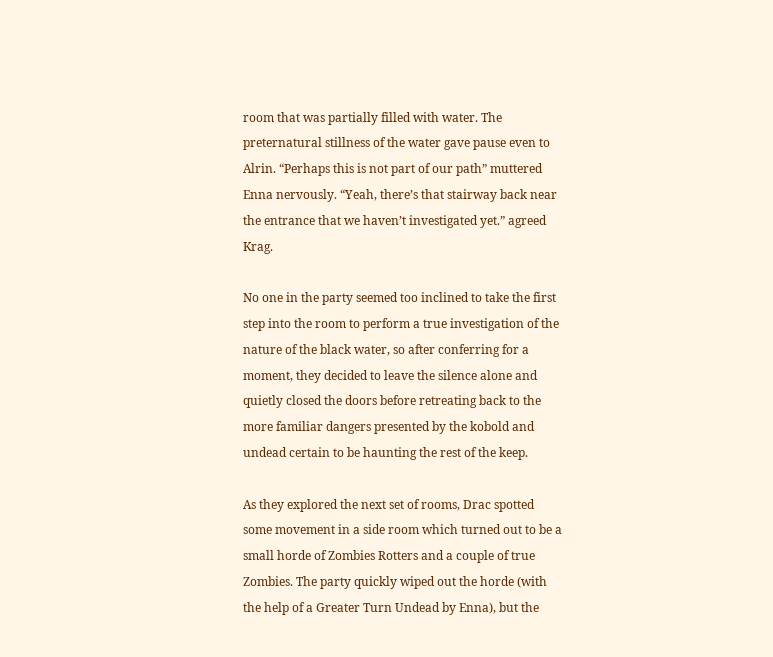room that was partially filled with water. The preternatural stillness of the water gave pause even to Alrin. “Perhaps this is not part of our path” muttered Enna nervously. “Yeah, there’s that stairway back near the entrance that we haven’t investigated yet.” agreed Krag.

No one in the party seemed too inclined to take the first step into the room to perform a true investigation of the nature of the black water, so after conferring for a moment, they decided to leave the silence alone and quietly closed the doors before retreating back to the more familiar dangers presented by the kobold and undead certain to be haunting the rest of the keep.

As they explored the next set of rooms, Drac spotted some movement in a side room which turned out to be a small horde of Zombies Rotters and a couple of true Zombies. The party quickly wiped out the horde (with the help of a Greater Turn Undead by Enna), but the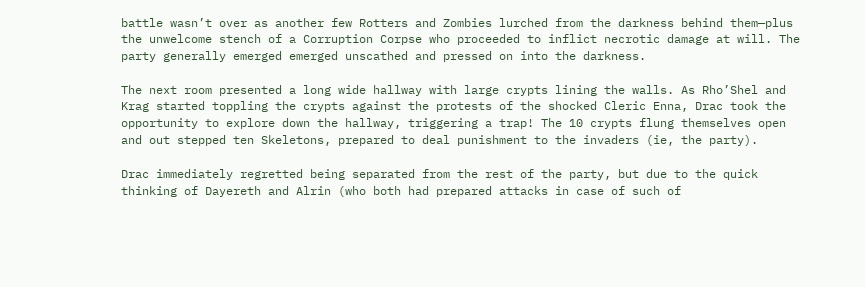battle wasn’t over as another few Rotters and Zombies lurched from the darkness behind them—plus the unwelcome stench of a Corruption Corpse who proceeded to inflict necrotic damage at will. The party generally emerged emerged unscathed and pressed on into the darkness.

The next room presented a long wide hallway with large crypts lining the walls. As Rho’Shel and Krag started toppling the crypts against the protests of the shocked Cleric Enna, Drac took the opportunity to explore down the hallway, triggering a trap! The 10 crypts flung themselves open and out stepped ten Skeletons, prepared to deal punishment to the invaders (ie, the party).

Drac immediately regretted being separated from the rest of the party, but due to the quick thinking of Dayereth and Alrin (who both had prepared attacks in case of such of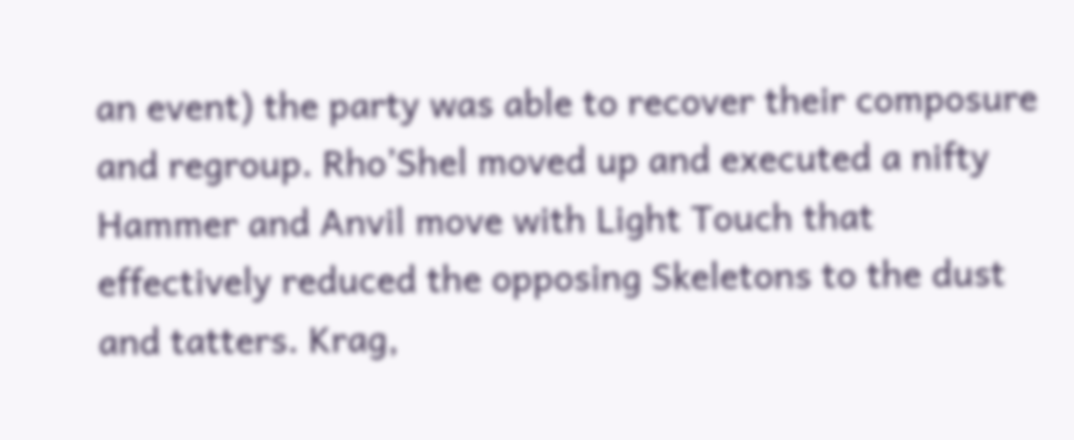an event) the party was able to recover their composure and regroup. Rho’Shel moved up and executed a nifty Hammer and Anvil move with Light Touch that effectively reduced the opposing Skeletons to the dust and tatters. Krag,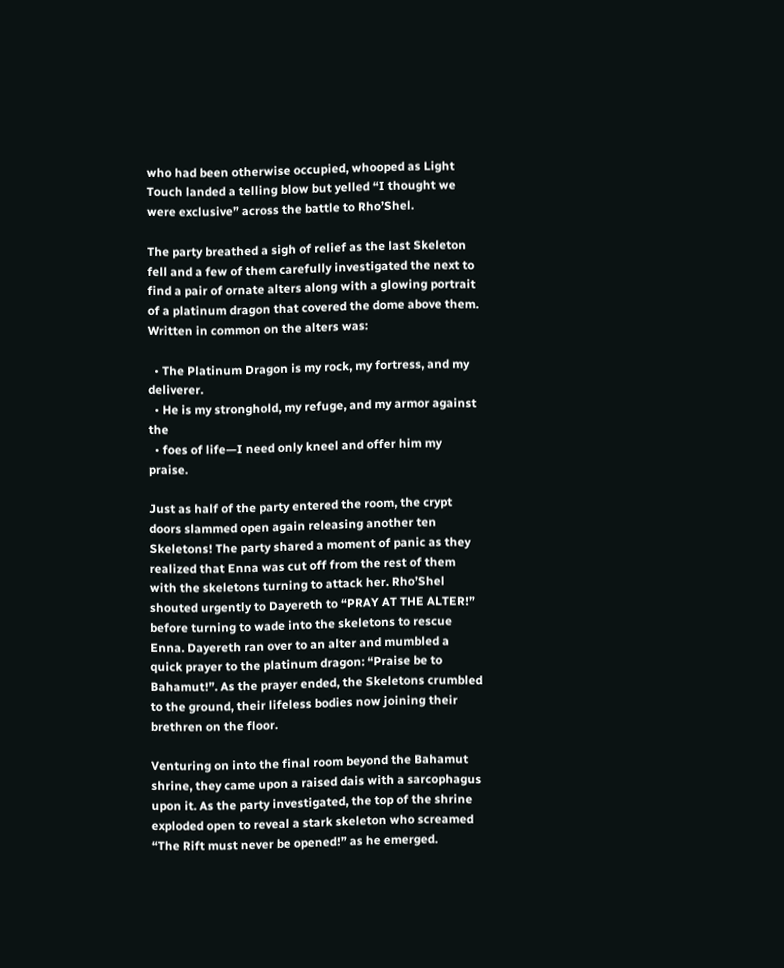who had been otherwise occupied, whooped as Light Touch landed a telling blow but yelled “I thought we were exclusive” across the battle to Rho’Shel.

The party breathed a sigh of relief as the last Skeleton fell and a few of them carefully investigated the next to find a pair of ornate alters along with a glowing portrait of a platinum dragon that covered the dome above them. Written in common on the alters was:

  • The Platinum Dragon is my rock, my fortress, and my deliverer.
  • He is my stronghold, my refuge, and my armor against the
  • foes of life—I need only kneel and offer him my praise.

Just as half of the party entered the room, the crypt doors slammed open again releasing another ten Skeletons! The party shared a moment of panic as they realized that Enna was cut off from the rest of them with the skeletons turning to attack her. Rho’Shel shouted urgently to Dayereth to “PRAY AT THE ALTER!” before turning to wade into the skeletons to rescue Enna. Dayereth ran over to an alter and mumbled a quick prayer to the platinum dragon: “Praise be to Bahamut!”. As the prayer ended, the Skeletons crumbled to the ground, their lifeless bodies now joining their brethren on the floor.

Venturing on into the final room beyond the Bahamut shrine, they came upon a raised dais with a sarcophagus upon it. As the party investigated, the top of the shrine exploded open to reveal a stark skeleton who screamed “The Rift must never be opened!” as he emerged.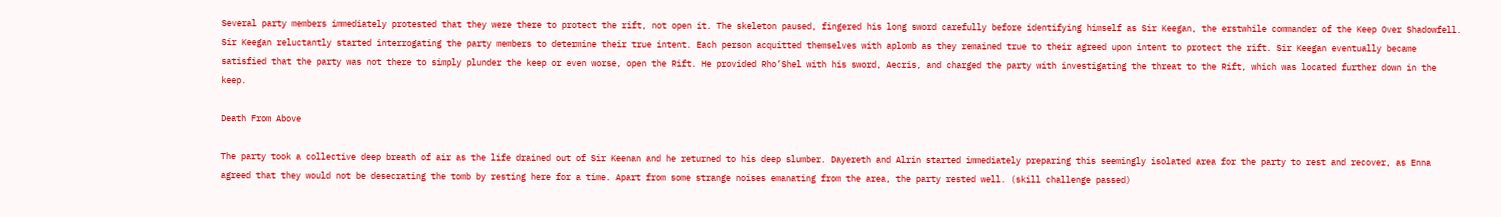Several party members immediately protested that they were there to protect the rift, not open it. The skeleton paused, fingered his long sword carefully before identifying himself as Sir Keegan, the erstwhile commander of the Keep Over Shadowfell. Sir Keegan reluctantly started interrogating the party members to determine their true intent. Each person acquitted themselves with aplomb as they remained true to their agreed upon intent to protect the rift. Sir Keegan eventually became satisfied that the party was not there to simply plunder the keep or even worse, open the Rift. He provided Rho’Shel with his sword, Aecris, and charged the party with investigating the threat to the Rift, which was located further down in the keep.

Death From Above

The party took a collective deep breath of air as the life drained out of Sir Keenan and he returned to his deep slumber. Dayereth and Alrin started immediately preparing this seemingly isolated area for the party to rest and recover, as Enna agreed that they would not be desecrating the tomb by resting here for a time. Apart from some strange noises emanating from the area, the party rested well. (skill challenge passed)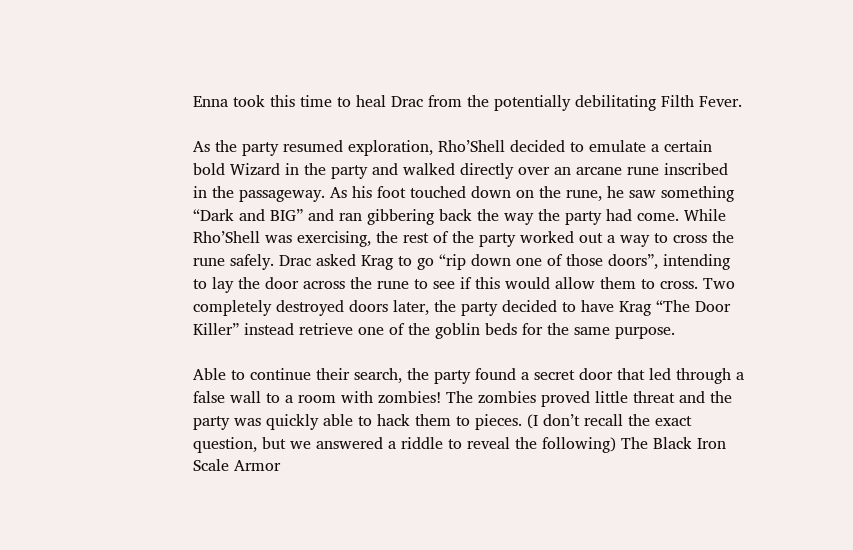Enna took this time to heal Drac from the potentially debilitating Filth Fever.

As the party resumed exploration, Rho’Shell decided to emulate a certain bold Wizard in the party and walked directly over an arcane rune inscribed in the passageway. As his foot touched down on the rune, he saw something “Dark and BIG” and ran gibbering back the way the party had come. While Rho’Shell was exercising, the rest of the party worked out a way to cross the rune safely. Drac asked Krag to go “rip down one of those doors”, intending to lay the door across the rune to see if this would allow them to cross. Two completely destroyed doors later, the party decided to have Krag “The Door Killer” instead retrieve one of the goblin beds for the same purpose.

Able to continue their search, the party found a secret door that led through a false wall to a room with zombies! The zombies proved little threat and the party was quickly able to hack them to pieces. (I don’t recall the exact question, but we answered a riddle to reveal the following) The Black Iron Scale Armor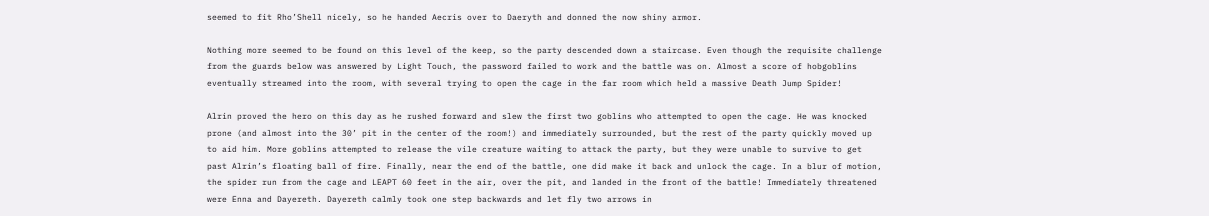seemed to fit Rho’Shell nicely, so he handed Aecris over to Daeryth and donned the now shiny armor.

Nothing more seemed to be found on this level of the keep, so the party descended down a staircase. Even though the requisite challenge from the guards below was answered by Light Touch, the password failed to work and the battle was on. Almost a score of hobgoblins eventually streamed into the room, with several trying to open the cage in the far room which held a massive Death Jump Spider!

Alrin proved the hero on this day as he rushed forward and slew the first two goblins who attempted to open the cage. He was knocked prone (and almost into the 30’ pit in the center of the room!) and immediately surrounded, but the rest of the party quickly moved up to aid him. More goblins attempted to release the vile creature waiting to attack the party, but they were unable to survive to get past Alrin’s floating ball of fire. Finally, near the end of the battle, one did make it back and unlock the cage. In a blur of motion, the spider run from the cage and LEAPT 60 feet in the air, over the pit, and landed in the front of the battle! Immediately threatened were Enna and Dayereth. Dayereth calmly took one step backwards and let fly two arrows in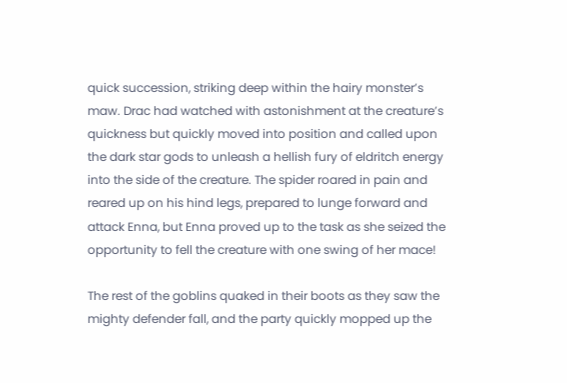quick succession, striking deep within the hairy monster’s maw. Drac had watched with astonishment at the creature’s quickness but quickly moved into position and called upon the dark star gods to unleash a hellish fury of eldritch energy into the side of the creature. The spider roared in pain and reared up on his hind legs, prepared to lunge forward and attack Enna, but Enna proved up to the task as she seized the opportunity to fell the creature with one swing of her mace!

The rest of the goblins quaked in their boots as they saw the mighty defender fall, and the party quickly mopped up the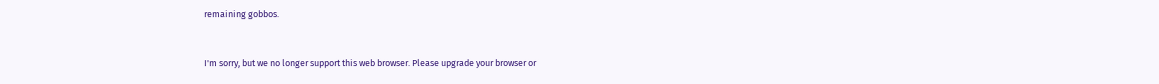remaining gobbos.


I'm sorry, but we no longer support this web browser. Please upgrade your browser or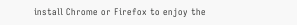install Chrome or Firefox to enjoy the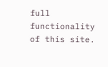full functionality of this site.